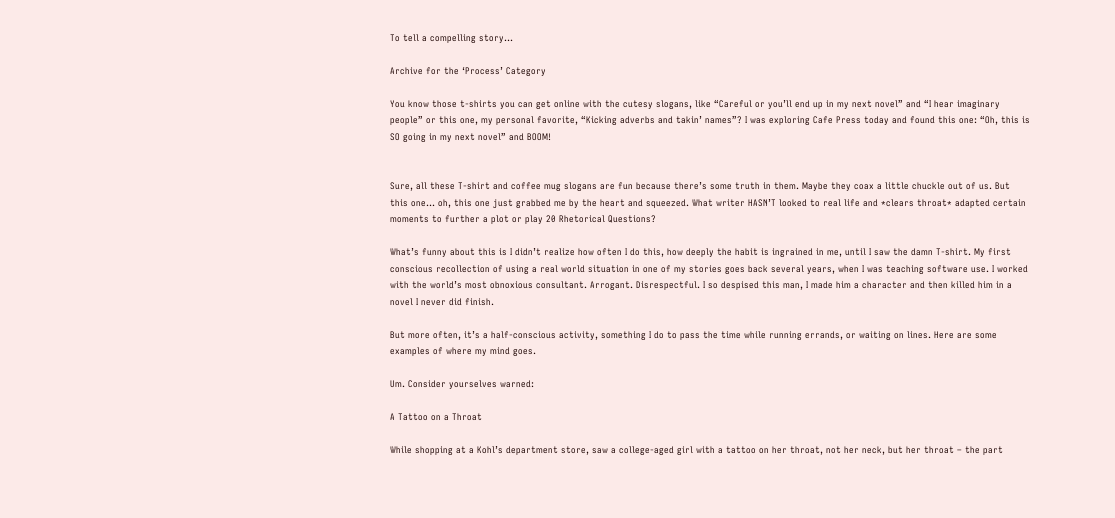To tell a compelling story…

Archive for the ‘Process’ Category

You know those t-shirts you can get online with the cutesy slogans, like “Careful or you’ll end up in my next novel” and “I hear imaginary people” or this one, my personal favorite, “Kicking adverbs and takin’ names”? I was exploring Cafe Press today and found this one: “Oh, this is SO going in my next novel” and BOOM!


Sure, all these T-shirt and coffee mug slogans are fun because there’s some truth in them. Maybe they coax a little chuckle out of us. But this one… oh, this one just grabbed me by the heart and squeezed. What writer HASN’T looked to real life and *clears throat* adapted certain moments to further a plot or play 20 Rhetorical Questions?

What’s funny about this is I didn’t realize how often I do this, how deeply the habit is ingrained in me, until I saw the damn T-shirt. My first conscious recollection of using a real world situation in one of my stories goes back several years, when I was teaching software use. I worked with the world’s most obnoxious consultant. Arrogant. Disrespectful. I so despised this man, I made him a character and then killed him in a novel I never did finish.

But more often, it’s a half-conscious activity, something I do to pass the time while running errands, or waiting on lines. Here are some examples of where my mind goes.

Um. Consider yourselves warned:

A Tattoo on a Throat

While shopping at a Kohl’s department store, saw a college-aged girl with a tattoo on her throat, not her neck, but her throat – the part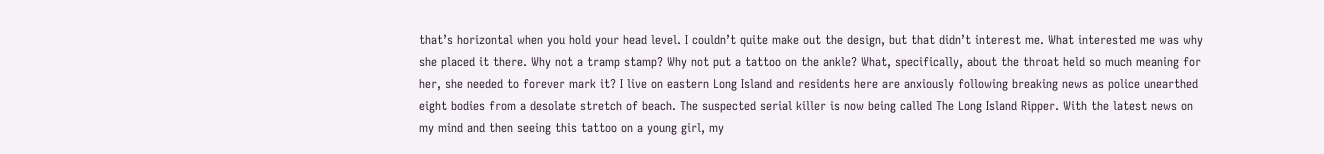that’s horizontal when you hold your head level. I couldn’t quite make out the design, but that didn’t interest me. What interested me was why she placed it there. Why not a tramp stamp? Why not put a tattoo on the ankle? What, specifically, about the throat held so much meaning for her, she needed to forever mark it? I live on eastern Long Island and residents here are anxiously following breaking news as police unearthed eight bodies from a desolate stretch of beach. The suspected serial killer is now being called The Long Island Ripper. With the latest news on my mind and then seeing this tattoo on a young girl, my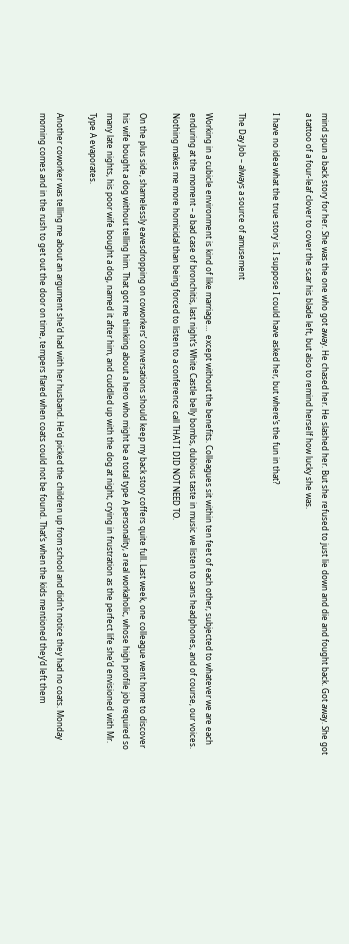mind spun a back story for her. She was the one who got away. He chased her. He slashed her. But she refused to just lie down and die and fought back. Got away. She got a tattoo of a four-leaf clover to cover the scar his blade left, but also to remind herself how lucky she was.

I have no idea what the true story is. I suppose I could have asked her, but where’s the fun in that?

The Day Job – always a source of amusement

Working in a cubicle environment is kind of like marriage…  except without the benefits. Colleagues sit within ten feet of each other, subjected to whatever we are each enduring at the moment – a bad case of bronchitis, last night’s White Castle belly bombs, dubious taste in music we listen to sans headphones, and of course, our voices. Nothing makes me more homicidal than being forced to listen to a conference call THAT I DID NOT NEED TO.

On the plus side, shamelessly eavesdropping on coworkers’ conversations should keep my back story coffers quite full. Last week, one colleague went home to discover his wife bought a dog without telling him. That got me thinking about a hero who might be a total type A personality, a real workaholic, whose high profile job required so many late nights, his poor wife bought a dog, named it after him, and cuddled up with the dog at night, crying in frustration as the perfect life she’d envisioned with Mr. Type A evaporates.

Another coworker was telling me about an argument she’d had with her husband. He’d picked the children up from school and didn’t notice they had no coats. Monday morning comes and in the rush to get out the door on time, tempers flared when coats could not be found. That’s when the kids mentioned they’d left them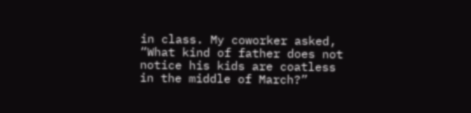in class. My coworker asked, “What kind of father does not notice his kids are coatless in the middle of March?”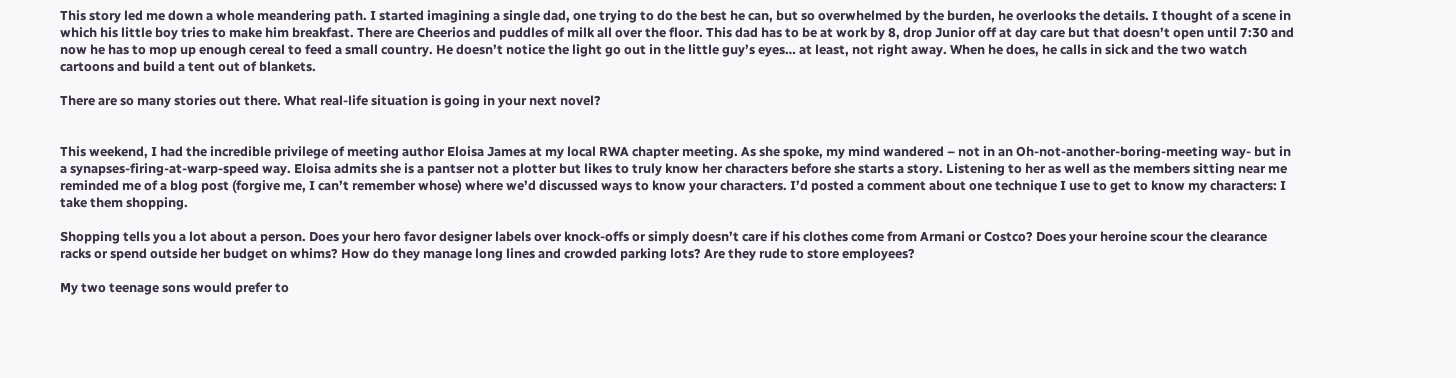This story led me down a whole meandering path. I started imagining a single dad, one trying to do the best he can, but so overwhelmed by the burden, he overlooks the details. I thought of a scene in which his little boy tries to make him breakfast. There are Cheerios and puddles of milk all over the floor. This dad has to be at work by 8, drop Junior off at day care but that doesn’t open until 7:30 and now he has to mop up enough cereal to feed a small country. He doesn’t notice the light go out in the little guy’s eyes… at least, not right away. When he does, he calls in sick and the two watch cartoons and build a tent out of blankets.

There are so many stories out there. What real-life situation is going in your next novel?


This weekend, I had the incredible privilege of meeting author Eloisa James at my local RWA chapter meeting. As she spoke, my mind wandered – not in an Oh-not-another-boring-meeting way- but in a synapses-firing-at-warp-speed way. Eloisa admits she is a pantser not a plotter but likes to truly know her characters before she starts a story. Listening to her as well as the members sitting near me reminded me of a blog post (forgive me, I can’t remember whose) where we’d discussed ways to know your characters. I’d posted a comment about one technique I use to get to know my characters: I take them shopping.

Shopping tells you a lot about a person. Does your hero favor designer labels over knock-offs or simply doesn’t care if his clothes come from Armani or Costco? Does your heroine scour the clearance racks or spend outside her budget on whims? How do they manage long lines and crowded parking lots? Are they rude to store employees?

My two teenage sons would prefer to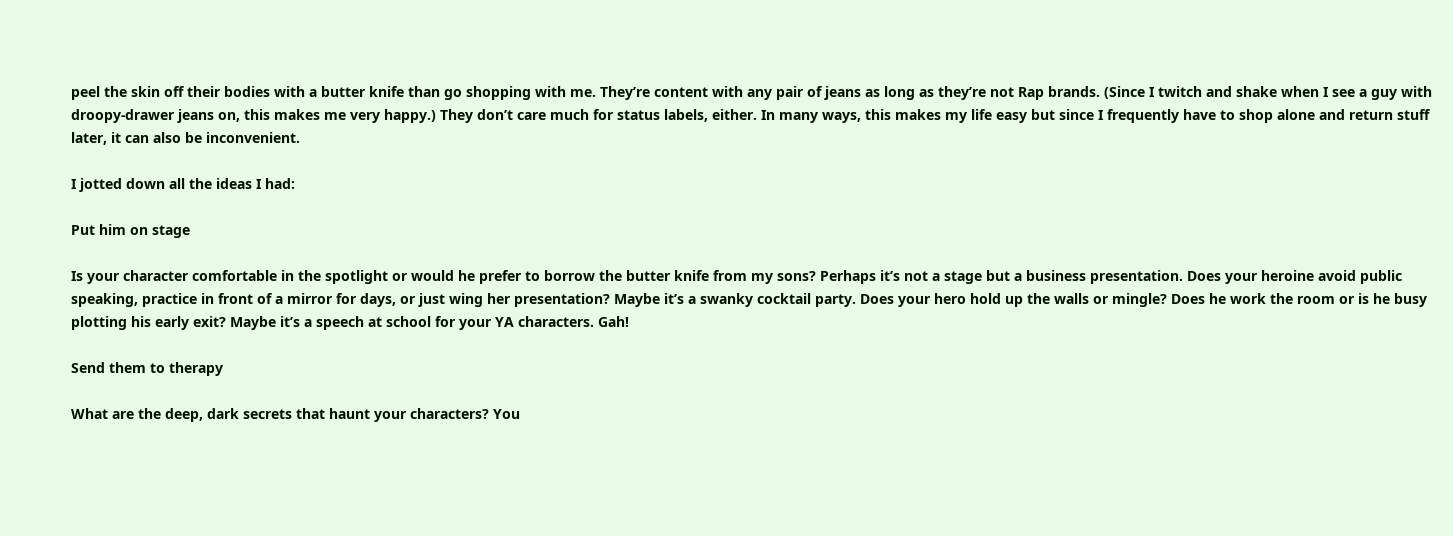peel the skin off their bodies with a butter knife than go shopping with me. They’re content with any pair of jeans as long as they’re not Rap brands. (Since I twitch and shake when I see a guy with droopy-drawer jeans on, this makes me very happy.) They don’t care much for status labels, either. In many ways, this makes my life easy but since I frequently have to shop alone and return stuff later, it can also be inconvenient.

I jotted down all the ideas I had:

Put him on stage

Is your character comfortable in the spotlight or would he prefer to borrow the butter knife from my sons? Perhaps it’s not a stage but a business presentation. Does your heroine avoid public speaking, practice in front of a mirror for days, or just wing her presentation? Maybe it’s a swanky cocktail party. Does your hero hold up the walls or mingle? Does he work the room or is he busy plotting his early exit? Maybe it’s a speech at school for your YA characters. Gah!

Send them to therapy

What are the deep, dark secrets that haunt your characters? You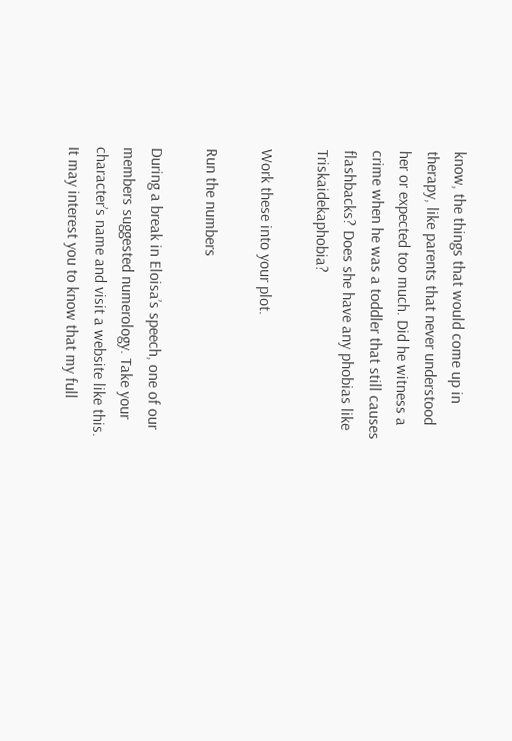know, the things that would come up in therapy, like parents that never understood her or expected too much. Did he witness a crime when he was a toddler that still causes flashbacks? Does she have any phobias like Triskaidekaphobia?

Work these into your plot.

Run the numbers

During a break in Eloisa’s speech, one of our members suggested numerology. Take your character’s name and visit a website like this. It may interest you to know that my full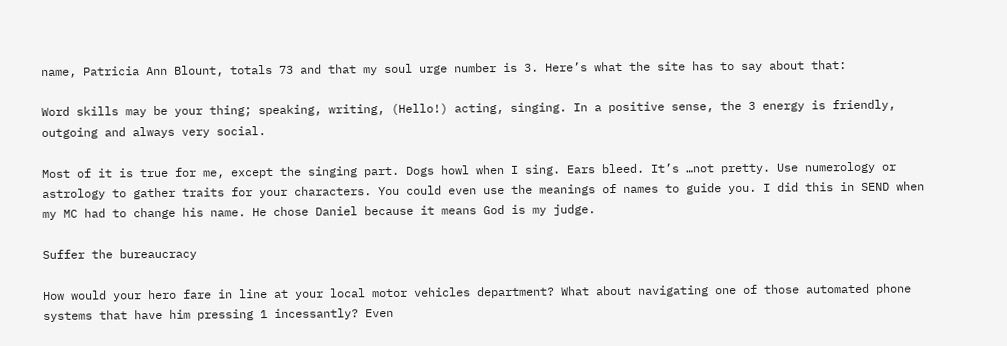name, Patricia Ann Blount, totals 73 and that my soul urge number is 3. Here’s what the site has to say about that:

Word skills may be your thing; speaking, writing, (Hello!) acting, singing. In a positive sense, the 3 energy is friendly, outgoing and always very social.

Most of it is true for me, except the singing part. Dogs howl when I sing. Ears bleed. It’s …not pretty. Use numerology or astrology to gather traits for your characters. You could even use the meanings of names to guide you. I did this in SEND when my MC had to change his name. He chose Daniel because it means God is my judge.

Suffer the bureaucracy

How would your hero fare in line at your local motor vehicles department? What about navigating one of those automated phone systems that have him pressing 1 incessantly? Even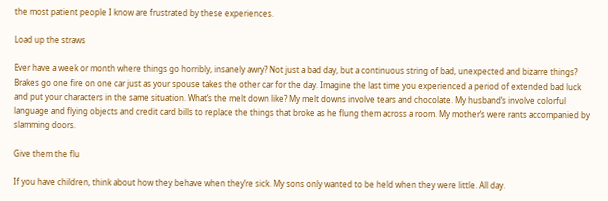the most patient people I know are frustrated by these experiences.

Load up the straws

Ever have a week or month where things go horribly, insanely awry? Not just a bad day, but a continuous string of bad, unexpected and bizarre things? Brakes go one fire on one car just as your spouse takes the other car for the day. Imagine the last time you experienced a period of extended bad luck and put your characters in the same situation. What’s the melt down like? My melt downs involve tears and chocolate. My husband’s involve colorful language and flying objects and credit card bills to replace the things that broke as he flung them across a room. My mother’s were rants accompanied by slamming doors.

Give them the flu

If you have children, think about how they behave when they’re sick. My sons only wanted to be held when they were little. All day.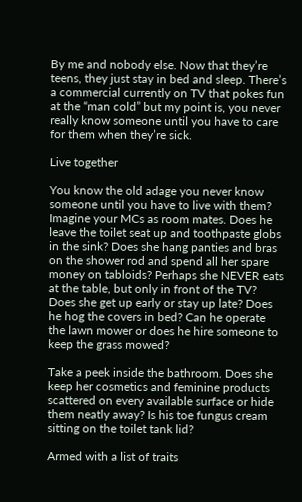By me and nobody else. Now that they’re teens, they just stay in bed and sleep. There’s a commercial currently on TV that pokes fun at the “man cold” but my point is, you never really know someone until you have to care for them when they’re sick.

Live together

You know the old adage you never know someone until you have to live with them? Imagine your MCs as room mates. Does he leave the toilet seat up and toothpaste globs in the sink? Does she hang panties and bras on the shower rod and spend all her spare money on tabloids? Perhaps she NEVER eats at the table, but only in front of the TV? Does she get up early or stay up late? Does he hog the covers in bed? Can he operate the lawn mower or does he hire someone to keep the grass mowed?

Take a peek inside the bathroom. Does she keep her cosmetics and feminine products scattered on every available surface or hide them neatly away? Is his toe fungus cream sitting on the toilet tank lid?

Armed with a list of traits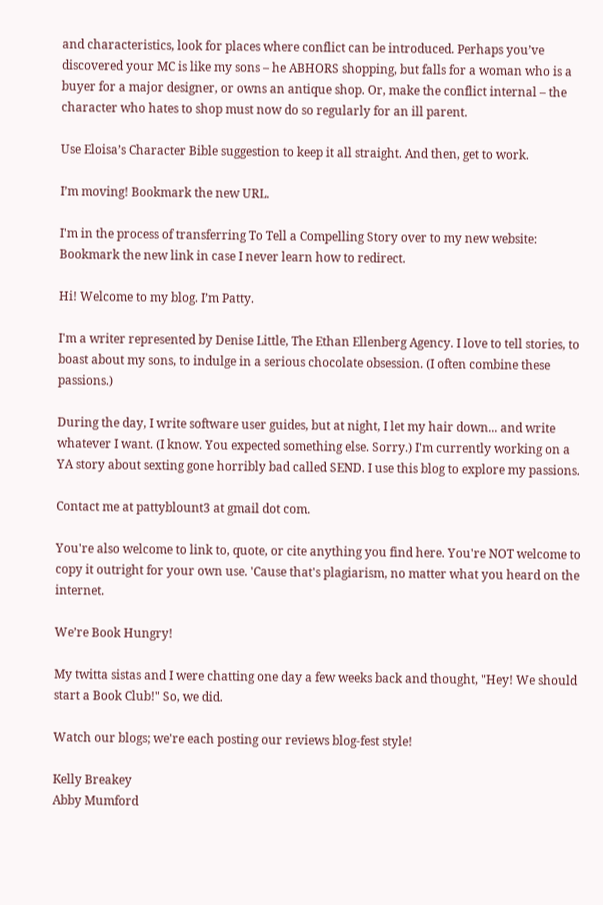and characteristics, look for places where conflict can be introduced. Perhaps you’ve discovered your MC is like my sons – he ABHORS shopping, but falls for a woman who is a buyer for a major designer, or owns an antique shop. Or, make the conflict internal – the character who hates to shop must now do so regularly for an ill parent.

Use Eloisa’s Character Bible suggestion to keep it all straight. And then, get to work.

I’m moving! Bookmark the new URL.

I'm in the process of transferring To Tell a Compelling Story over to my new website:
Bookmark the new link in case I never learn how to redirect.

Hi! Welcome to my blog. I’m Patty.

I'm a writer represented by Denise Little, The Ethan Ellenberg Agency. I love to tell stories, to boast about my sons, to indulge in a serious chocolate obsession. (I often combine these passions.)

During the day, I write software user guides, but at night, I let my hair down... and write whatever I want. (I know. You expected something else. Sorry.) I'm currently working on a YA story about sexting gone horribly bad called SEND. I use this blog to explore my passions.

Contact me at pattyblount3 at gmail dot com.

You're also welcome to link to, quote, or cite anything you find here. You're NOT welcome to copy it outright for your own use. 'Cause that's plagiarism, no matter what you heard on the internet.

We’re Book Hungry!

My twitta sistas and I were chatting one day a few weeks back and thought, "Hey! We should start a Book Club!" So, we did.

Watch our blogs; we're each posting our reviews blog-fest style!

Kelly Breakey
Abby Mumford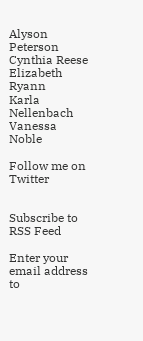Alyson Peterson
Cynthia Reese
Elizabeth Ryann
Karla Nellenbach
Vanessa Noble

Follow me on Twitter


Subscribe to RSS Feed

Enter your email address to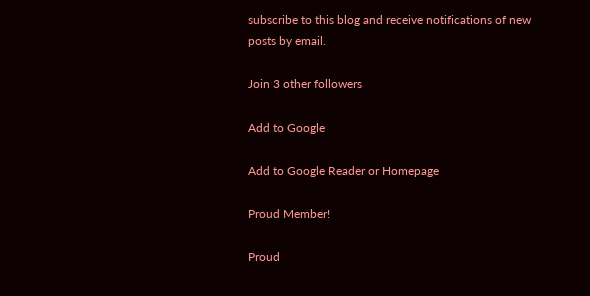subscribe to this blog and receive notifications of new posts by email.

Join 3 other followers

Add to Google

Add to Google Reader or Homepage

Proud Member!

Proud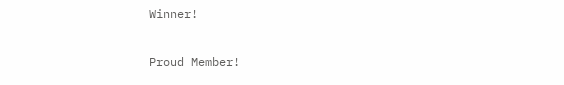Winner!

Proud Member!